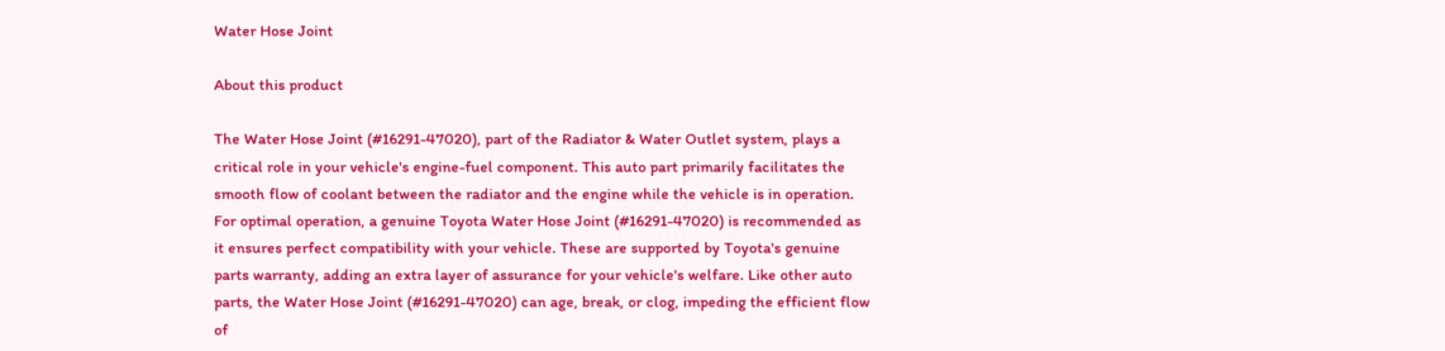Water Hose Joint

About this product

The Water Hose Joint (#16291-47020), part of the Radiator & Water Outlet system, plays a critical role in your vehicle's engine-fuel component. This auto part primarily facilitates the smooth flow of coolant between the radiator and the engine while the vehicle is in operation. For optimal operation, a genuine Toyota Water Hose Joint (#16291-47020) is recommended as it ensures perfect compatibility with your vehicle. These are supported by Toyota's genuine parts warranty, adding an extra layer of assurance for your vehicle's welfare. Like other auto parts, the Water Hose Joint (#16291-47020) can age, break, or clog, impeding the efficient flow of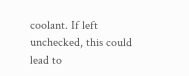coolant. If left unchecked, this could lead to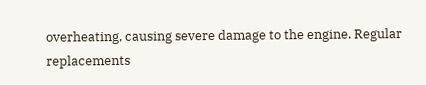overheating, causing severe damage to the engine. Regular replacements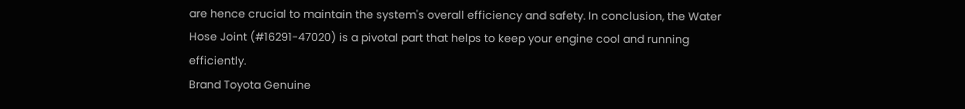are hence crucial to maintain the system's overall efficiency and safety. In conclusion, the Water Hose Joint (#16291-47020) is a pivotal part that helps to keep your engine cool and running efficiently.
Brand Toyota Genuine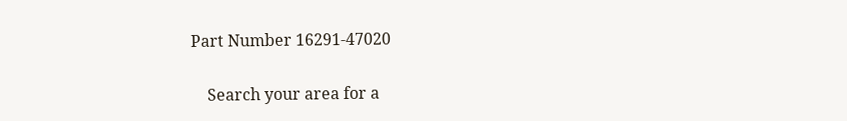Part Number 16291-47020

    Search your area for a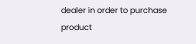dealer in order to purchase product